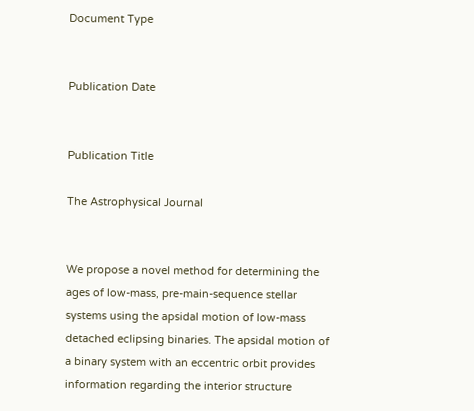Document Type


Publication Date


Publication Title

The Astrophysical Journal


We propose a novel method for determining the ages of low-mass, pre-main-sequence stellar systems using the apsidal motion of low-mass detached eclipsing binaries. The apsidal motion of a binary system with an eccentric orbit provides information regarding the interior structure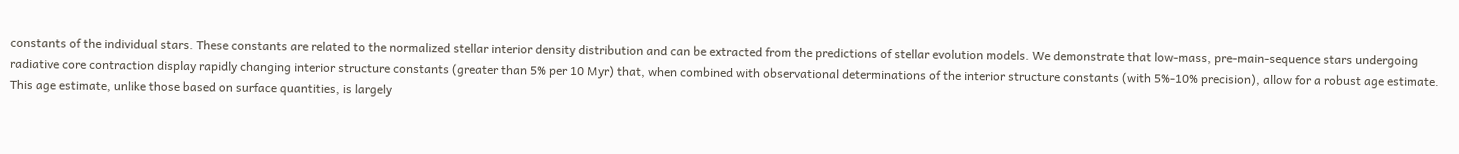constants of the individual stars. These constants are related to the normalized stellar interior density distribution and can be extracted from the predictions of stellar evolution models. We demonstrate that low-mass, pre-main-sequence stars undergoing radiative core contraction display rapidly changing interior structure constants (greater than 5% per 10 Myr) that, when combined with observational determinations of the interior structure constants (with 5%-10% precision), allow for a robust age estimate. This age estimate, unlike those based on surface quantities, is largely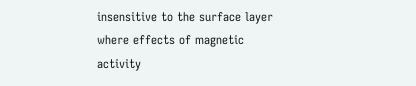insensitive to the surface layer where effects of magnetic activity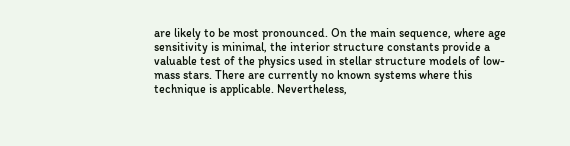are likely to be most pronounced. On the main sequence, where age sensitivity is minimal, the interior structure constants provide a valuable test of the physics used in stellar structure models of low-mass stars. There are currently no known systems where this technique is applicable. Nevertheless,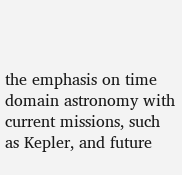the emphasis on time domain astronomy with current missions, such as Kepler, and future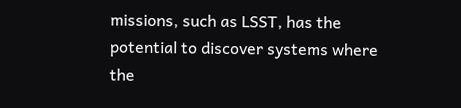missions, such as LSST, has the potential to discover systems where the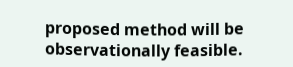proposed method will be observationally feasible.